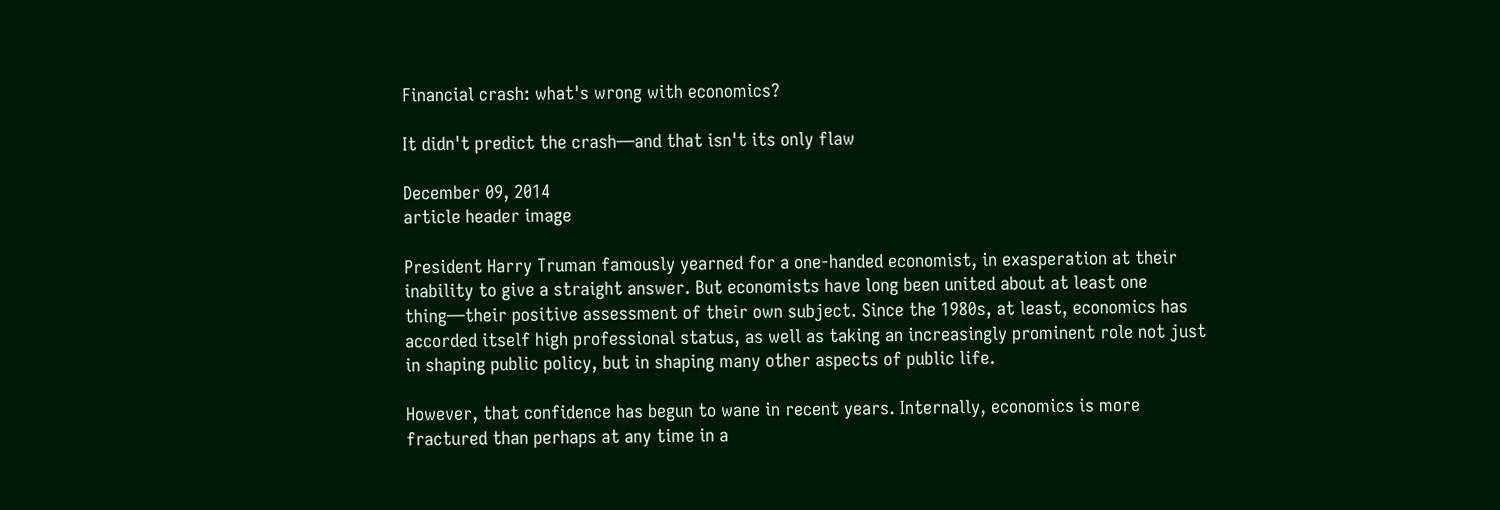Financial crash: what's wrong with economics?

It didn't predict the crash—and that isn't its only flaw

December 09, 2014
article header image

President Harry Truman famously yearned for a one-handed economist, in exasperation at their inability to give a straight answer. But economists have long been united about at least one thing—their positive assessment of their own subject. Since the 1980s, at least, economics has accorded itself high professional status, as well as taking an increasingly prominent role not just in shaping public policy, but in shaping many other aspects of public life.

However, that confidence has begun to wane in recent years. Internally, economics is more fractured than perhaps at any time in a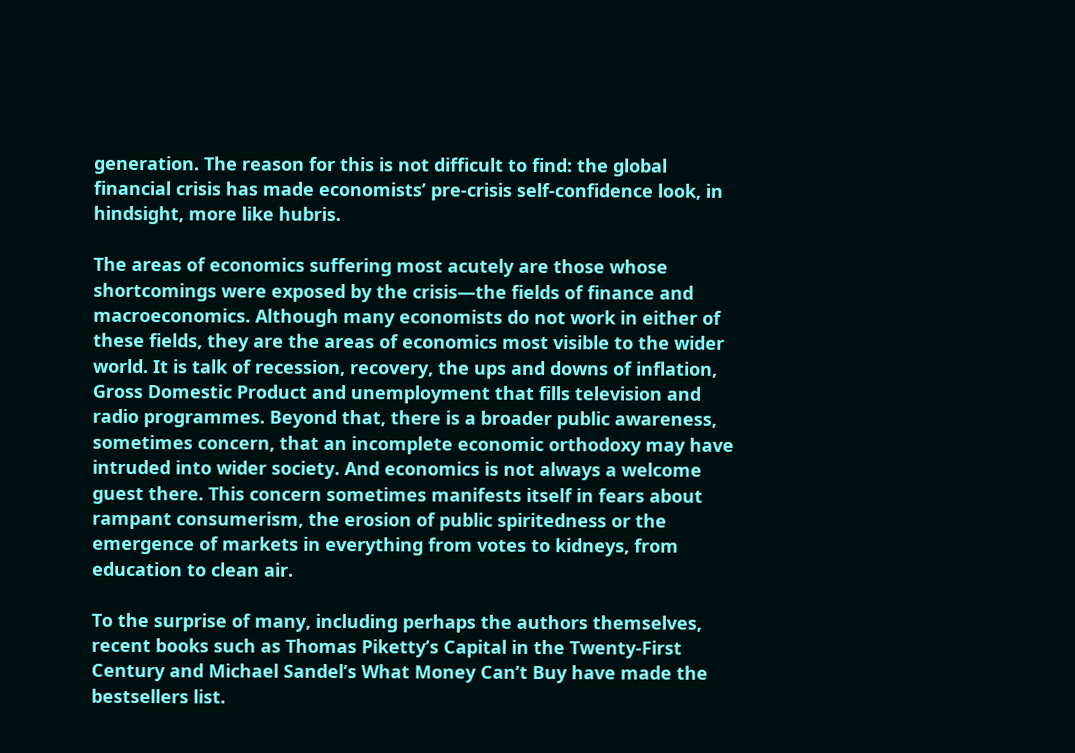generation. The reason for this is not difficult to find: the global financial crisis has made economists’ pre-crisis self-confidence look, in hindsight, more like hubris.

The areas of economics suffering most acutely are those whose shortcomings were exposed by the crisis—the fields of finance and macroeconomics. Although many economists do not work in either of these fields, they are the areas of economics most visible to the wider world. It is talk of recession, recovery, the ups and downs of inflation, Gross Domestic Product and unemployment that fills television and radio programmes. Beyond that, there is a broader public awareness, sometimes concern, that an incomplete economic orthodoxy may have intruded into wider society. And economics is not always a welcome guest there. This concern sometimes manifests itself in fears about rampant consumerism, the erosion of public spiritedness or the emergence of markets in everything from votes to kidneys, from education to clean air.

To the surprise of many, including perhaps the authors themselves, recent books such as Thomas Piketty’s Capital in the Twenty-First Century and Michael Sandel’s What Money Can’t Buy have made the bestsellers list.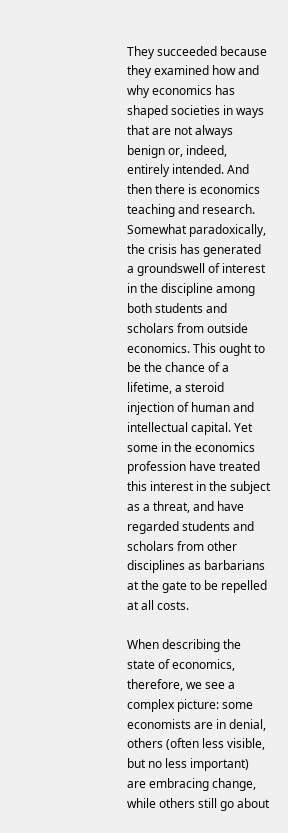They succeeded because they examined how and why economics has shaped societies in ways that are not always benign or, indeed, entirely intended. And then there is economics teaching and research. Somewhat paradoxically, the crisis has generated a groundswell of interest in the discipline among both students and scholars from outside economics. This ought to be the chance of a lifetime, a steroid injection of human and intellectual capital. Yet some in the economics profession have treated this interest in the subject as a threat, and have regarded students and scholars from other disciplines as barbarians at the gate to be repelled at all costs.

When describing the state of economics, therefore, we see a complex picture: some economists are in denial, others (often less visible, but no less important) are embracing change, while others still go about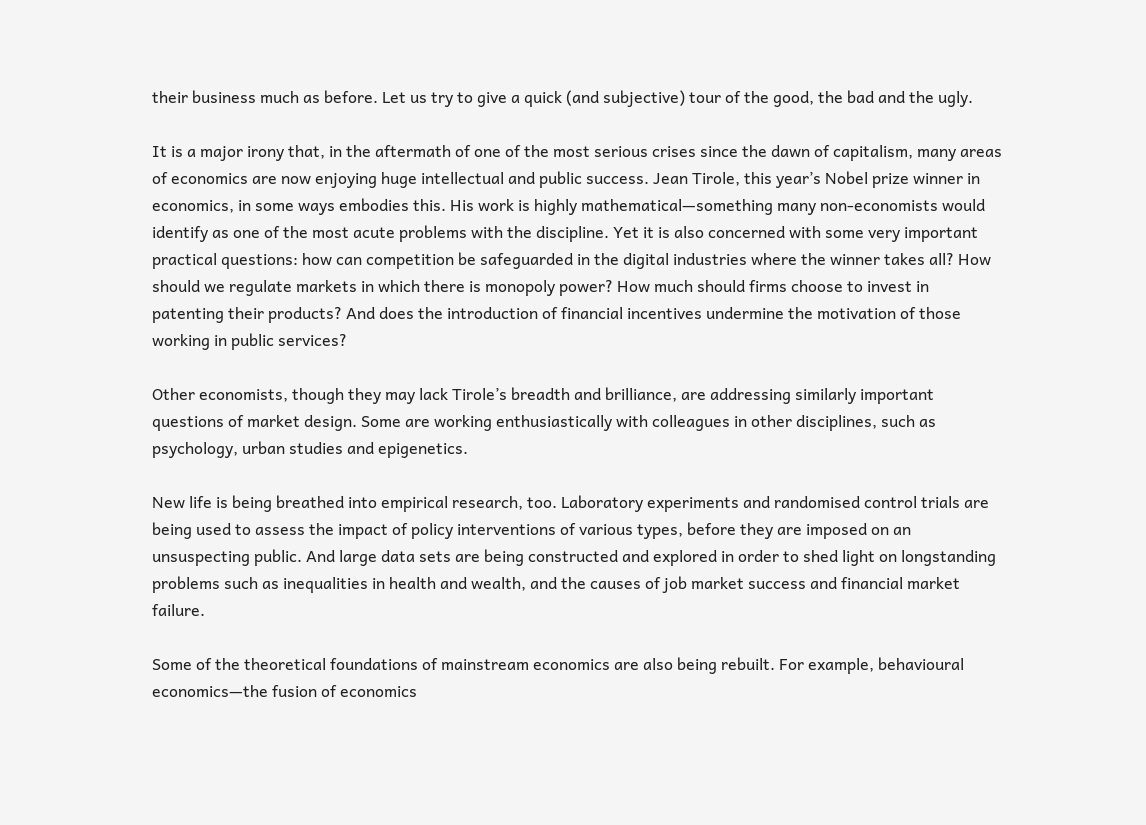their business much as before. Let us try to give a quick (and subjective) tour of the good, the bad and the ugly.

It is a major irony that, in the aftermath of one of the most serious crises since the dawn of capitalism, many areas of economics are now enjoying huge intellectual and public success. Jean Tirole, this year’s Nobel prize winner in economics, in some ways embodies this. His work is highly mathematical—something many non-economists would identify as one of the most acute problems with the discipline. Yet it is also concerned with some very important practical questions: how can competition be safeguarded in the digital industries where the winner takes all? How should we regulate markets in which there is monopoly power? How much should firms choose to invest in patenting their products? And does the introduction of financial incentives undermine the motivation of those working in public services?

Other economists, though they may lack Tirole’s breadth and brilliance, are addressing similarly important questions of market design. Some are working enthusiastically with colleagues in other disciplines, such as psychology, urban studies and epigenetics.

New life is being breathed into empirical research, too. Laboratory experiments and randomised control trials are being used to assess the impact of policy interventions of various types, before they are imposed on an unsuspecting public. And large data sets are being constructed and explored in order to shed light on longstanding problems such as inequalities in health and wealth, and the causes of job market success and financial market failure.

Some of the theoretical foundations of mainstream economics are also being rebuilt. For example, behavioural economics—the fusion of economics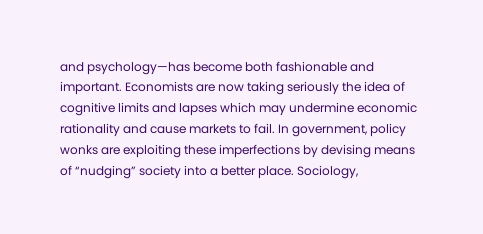and psychology—has become both fashionable and important. Economists are now taking seriously the idea of cognitive limits and lapses which may undermine economic rationality and cause markets to fail. In government, policy wonks are exploiting these imperfections by devising means of “nudging” society into a better place. Sociology,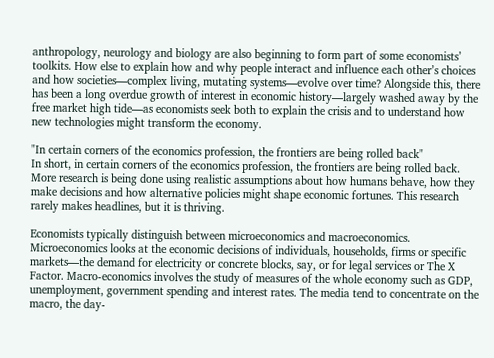anthropology, neurology and biology are also beginning to form part of some economists’ toolkits. How else to explain how and why people interact and influence each other’s choices and how societies—complex living, mutating systems—evolve over time? Alongside this, there has been a long overdue growth of interest in economic history—largely washed away by the free market high tide—as economists seek both to explain the crisis and to understand how new technologies might transform the economy.

"In certain corners of the economics profession, the frontiers are being rolled back"
In short, in certain corners of the economics profession, the frontiers are being rolled back. More research is being done using realistic assumptions about how humans behave, how they make decisions and how alternative policies might shape economic fortunes. This research rarely makes headlines, but it is thriving.

Economists typically distinguish between microeconomics and macroeconomics. Microeconomics looks at the economic decisions of individuals, households, firms or specific markets—the demand for electricity or concrete blocks, say, or for legal services or The X Factor. Macro-economics involves the study of measures of the whole economy such as GDP, unemployment, government spending and interest rates. The media tend to concentrate on the macro, the day-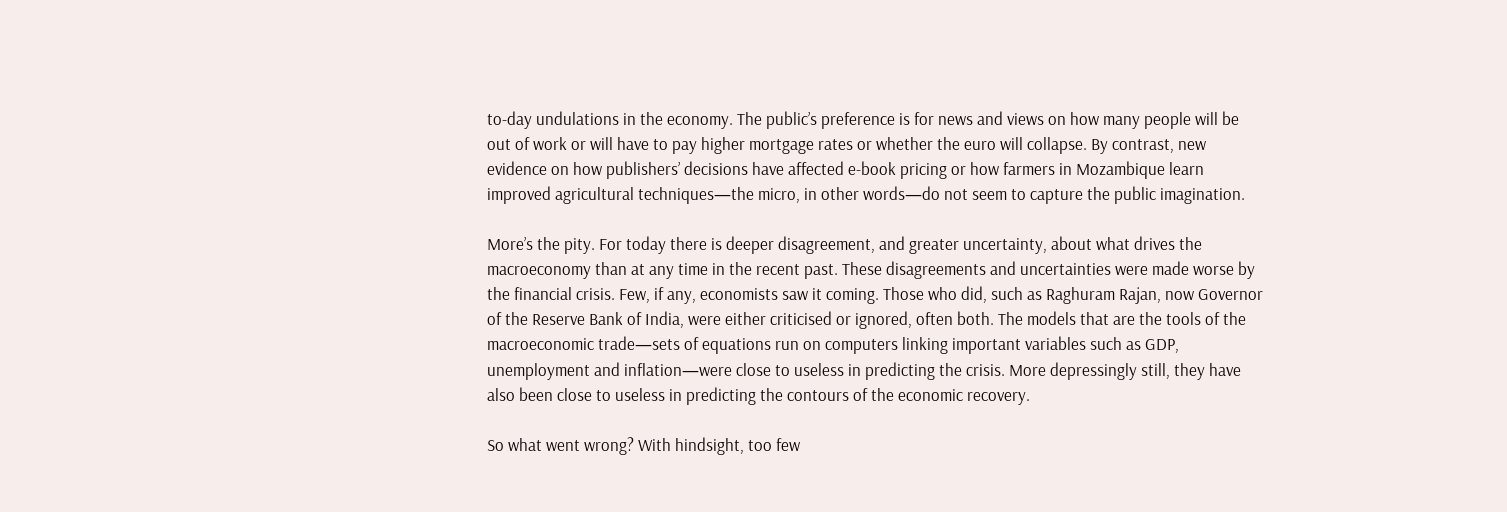to-day undulations in the economy. The public’s preference is for news and views on how many people will be out of work or will have to pay higher mortgage rates or whether the euro will collapse. By contrast, new evidence on how publishers’ decisions have affected e-book pricing or how farmers in Mozambique learn improved agricultural techniques—the micro, in other words—do not seem to capture the public imagination.

More’s the pity. For today there is deeper disagreement, and greater uncertainty, about what drives the macroeconomy than at any time in the recent past. These disagreements and uncertainties were made worse by the financial crisis. Few, if any, economists saw it coming. Those who did, such as Raghuram Rajan, now Governor of the Reserve Bank of India, were either criticised or ignored, often both. The models that are the tools of the macroeconomic trade—sets of equations run on computers linking important variables such as GDP, unemployment and inflation—were close to useless in predicting the crisis. More depressingly still, they have also been close to useless in predicting the contours of the economic recovery.

So what went wrong? With hindsight, too few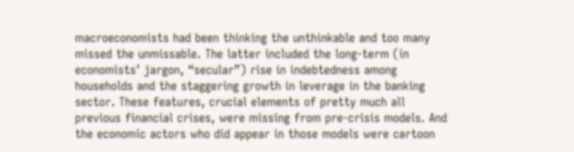macroeconomists had been thinking the unthinkable and too many missed the unmissable. The latter included the long-term (in economists’ jargon, “secular”) rise in indebtedness among households and the staggering growth in leverage in the banking sector. These features, crucial elements of pretty much all previous financial crises, were missing from pre-crisis models. And the economic actors who did appear in those models were cartoon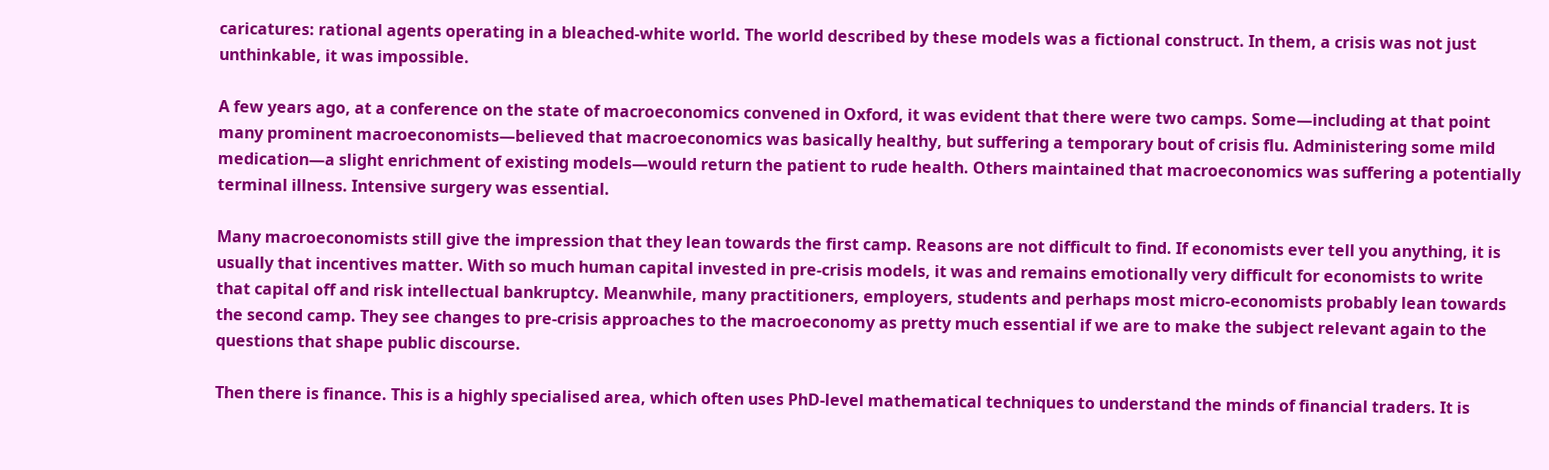caricatures: rational agents operating in a bleached-white world. The world described by these models was a fictional construct. In them, a crisis was not just unthinkable, it was impossible.

A few years ago, at a conference on the state of macroeconomics convened in Oxford, it was evident that there were two camps. Some—including at that point many prominent macroeconomists—believed that macroeconomics was basically healthy, but suffering a temporary bout of crisis flu. Administering some mild medication—a slight enrichment of existing models—would return the patient to rude health. Others maintained that macroeconomics was suffering a potentially terminal illness. Intensive surgery was essential.

Many macroeconomists still give the impression that they lean towards the first camp. Reasons are not difficult to find. If economists ever tell you anything, it is usually that incentives matter. With so much human capital invested in pre-crisis models, it was and remains emotionally very difficult for economists to write that capital off and risk intellectual bankruptcy. Meanwhile, many practitioners, employers, students and perhaps most micro-economists probably lean towards the second camp. They see changes to pre-crisis approaches to the macroeconomy as pretty much essential if we are to make the subject relevant again to the questions that shape public discourse.

Then there is finance. This is a highly specialised area, which often uses PhD-level mathematical techniques to understand the minds of financial traders. It is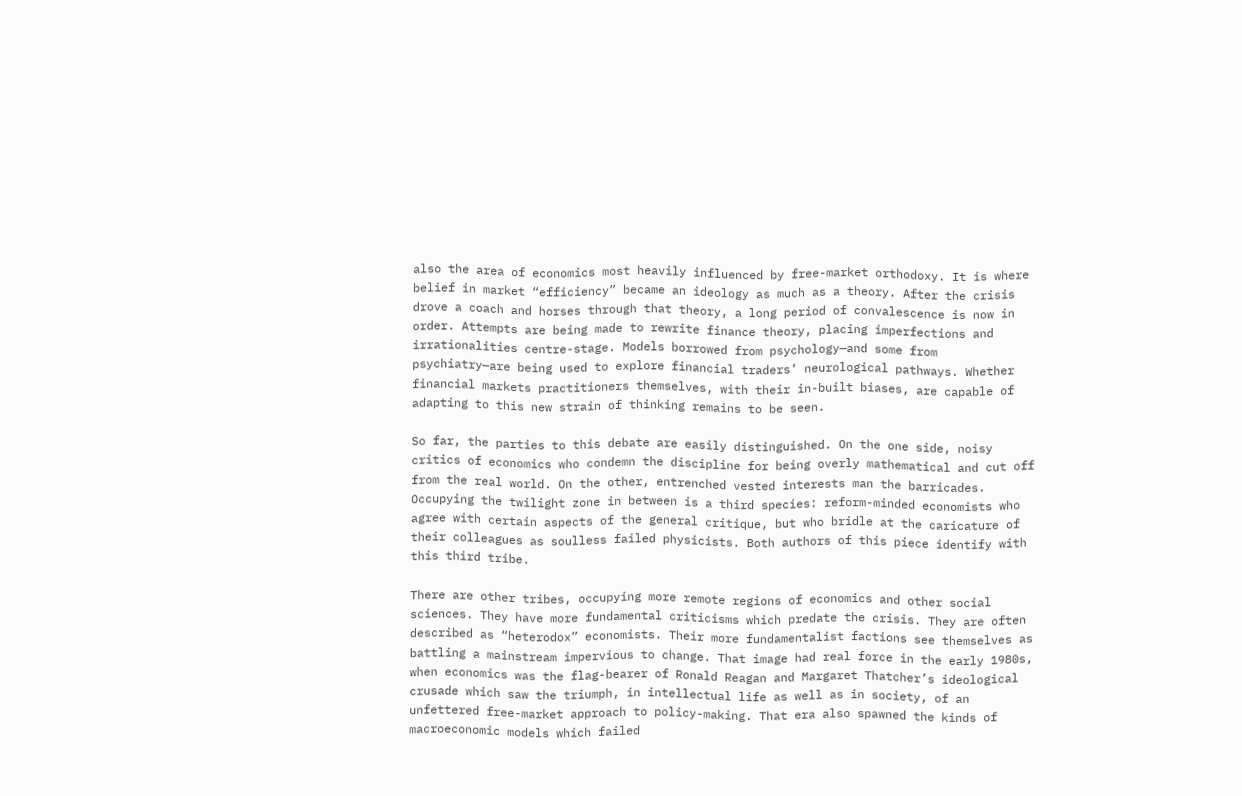also the area of economics most heavily influenced by free-market orthodoxy. It is where belief in market “efficiency” became an ideology as much as a theory. After the crisis drove a coach and horses through that theory, a long period of convalescence is now in order. Attempts are being made to rewrite finance theory, placing imperfections and irrationalities centre-stage. Models borrowed from psychology—and some from psychiatry—are being used to explore financial traders’ neurological pathways. Whether financial markets practitioners themselves, with their in-built biases, are capable of adapting to this new strain of thinking remains to be seen.

So far, the parties to this debate are easily distinguished. On the one side, noisy critics of economics who condemn the discipline for being overly mathematical and cut off from the real world. On the other, entrenched vested interests man the barricades. Occupying the twilight zone in between is a third species: reform-minded economists who agree with certain aspects of the general critique, but who bridle at the caricature of their colleagues as soulless failed physicists. Both authors of this piece identify with this third tribe.

There are other tribes, occupying more remote regions of economics and other social sciences. They have more fundamental criticisms which predate the crisis. They are often described as “heterodox” economists. Their more fundamentalist factions see themselves as battling a mainstream impervious to change. That image had real force in the early 1980s, when economics was the flag-bearer of Ronald Reagan and Margaret Thatcher’s ideological crusade which saw the triumph, in intellectual life as well as in society, of an unfettered free-market approach to policy-making. That era also spawned the kinds of macroeconomic models which failed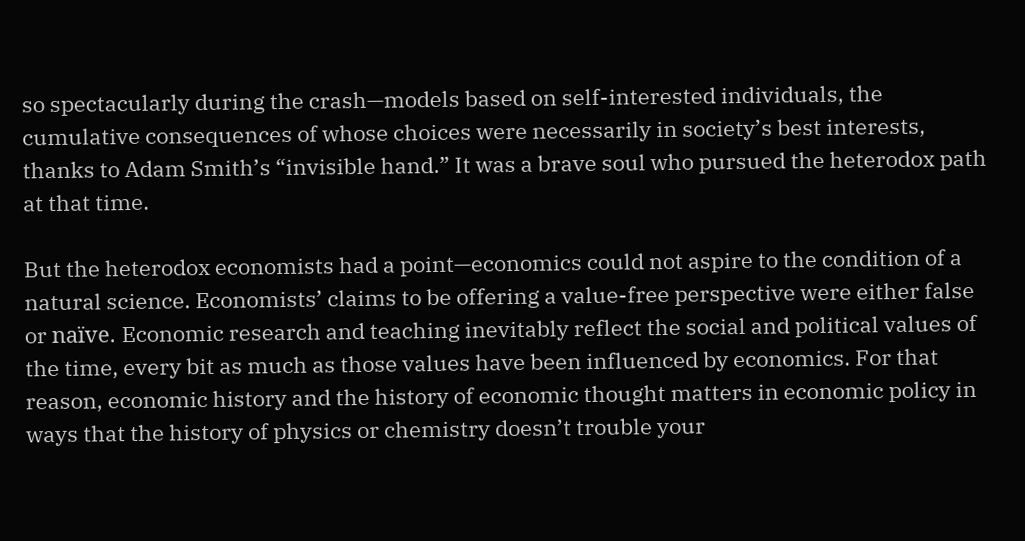so spectacularly during the crash—models based on self-interested individuals, the cumulative consequences of whose choices were necessarily in society’s best interests, thanks to Adam Smith’s “invisible hand.” It was a brave soul who pursued the heterodox path at that time.

But the heterodox economists had a point—economics could not aspire to the condition of a natural science. Economists’ claims to be offering a value-free perspective were either false or naïve. Economic research and teaching inevitably reflect the social and political values of the time, every bit as much as those values have been influenced by economics. For that reason, economic history and the history of economic thought matters in economic policy in ways that the history of physics or chemistry doesn’t trouble your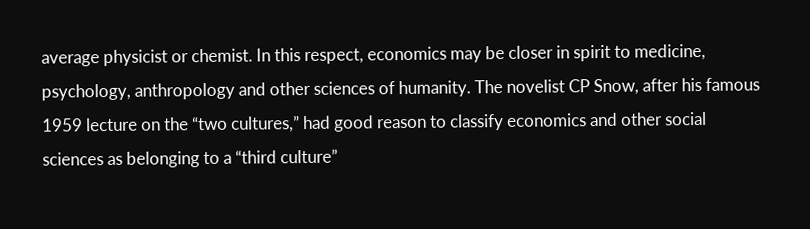average physicist or chemist. In this respect, economics may be closer in spirit to medicine, psychology, anthropology and other sciences of humanity. The novelist CP Snow, after his famous 1959 lecture on the “two cultures,” had good reason to classify economics and other social sciences as belonging to a “third culture”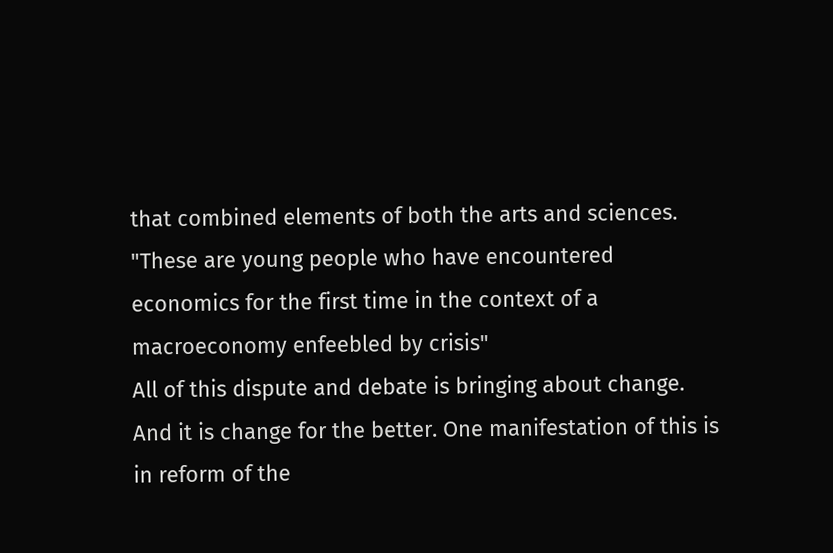that combined elements of both the arts and sciences.
"These are young people who have encountered economics for the first time in the context of a macroeconomy enfeebled by crisis"
All of this dispute and debate is bringing about change. And it is change for the better. One manifestation of this is in reform of the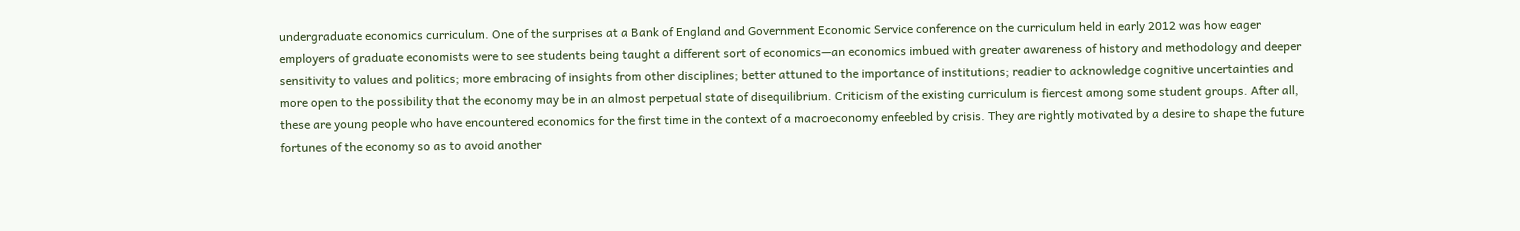undergraduate economics curriculum. One of the surprises at a Bank of England and Government Economic Service conference on the curriculum held in early 2012 was how eager employers of graduate economists were to see students being taught a different sort of economics—an economics imbued with greater awareness of history and methodology and deeper sensitivity to values and politics; more embracing of insights from other disciplines; better attuned to the importance of institutions; readier to acknowledge cognitive uncertainties and more open to the possibility that the economy may be in an almost perpetual state of disequilibrium. Criticism of the existing curriculum is fiercest among some student groups. After all, these are young people who have encountered economics for the first time in the context of a macroeconomy enfeebled by crisis. They are rightly motivated by a desire to shape the future fortunes of the economy so as to avoid another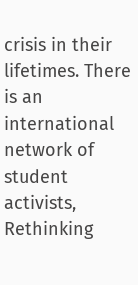crisis in their lifetimes. There is an international network of student activists, Rethinking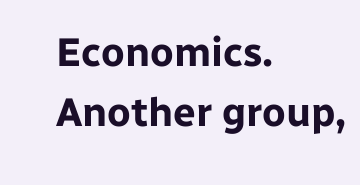Economics. Another group,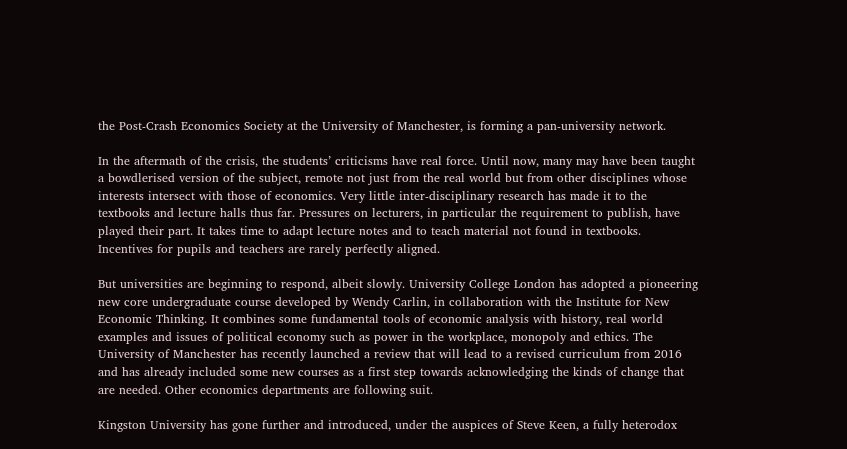the Post-Crash Economics Society at the University of Manchester, is forming a pan-university network.

In the aftermath of the crisis, the students’ criticisms have real force. Until now, many may have been taught a bowdlerised version of the subject, remote not just from the real world but from other disciplines whose interests intersect with those of economics. Very little inter-disciplinary research has made it to the textbooks and lecture halls thus far. Pressures on lecturers, in particular the requirement to publish, have played their part. It takes time to adapt lecture notes and to teach material not found in textbooks. Incentives for pupils and teachers are rarely perfectly aligned.

But universities are beginning to respond, albeit slowly. University College London has adopted a pioneering new core undergraduate course developed by Wendy Carlin, in collaboration with the Institute for New Economic Thinking. It combines some fundamental tools of economic analysis with history, real world examples and issues of political economy such as power in the workplace, monopoly and ethics. The University of Manchester has recently launched a review that will lead to a revised curriculum from 2016 and has already included some new courses as a first step towards acknowledging the kinds of change that are needed. Other economics departments are following suit.

Kingston University has gone further and introduced, under the auspices of Steve Keen, a fully heterodox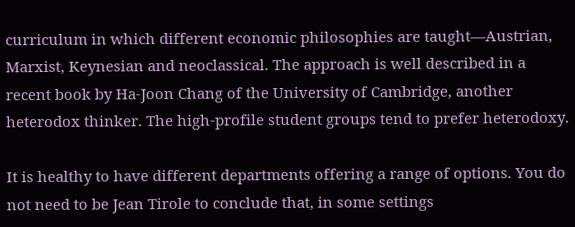curriculum in which different economic philosophies are taught—Austrian, Marxist, Keynesian and neoclassical. The approach is well described in a recent book by Ha-Joon Chang of the University of Cambridge, another heterodox thinker. The high-profile student groups tend to prefer heterodoxy.

It is healthy to have different departments offering a range of options. You do not need to be Jean Tirole to conclude that, in some settings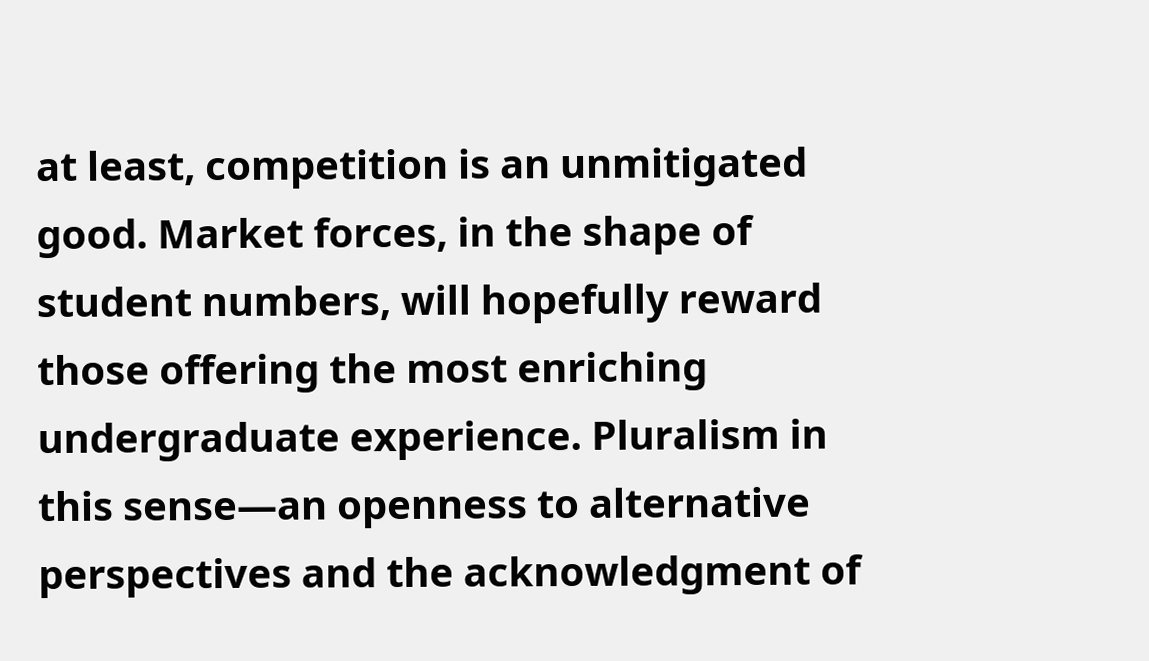at least, competition is an unmitigated good. Market forces, in the shape of student numbers, will hopefully reward those offering the most enriching undergraduate experience. Pluralism in this sense—an openness to alternative perspectives and the acknowledgment of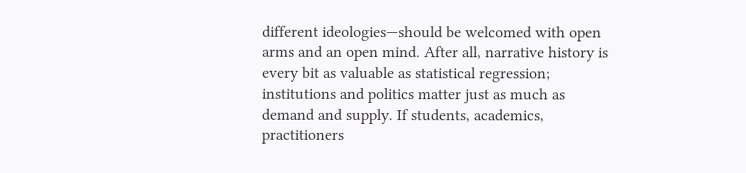different ideologies—should be welcomed with open arms and an open mind. After all, narrative history is every bit as valuable as statistical regression; institutions and politics matter just as much as demand and supply. If students, academics, practitioners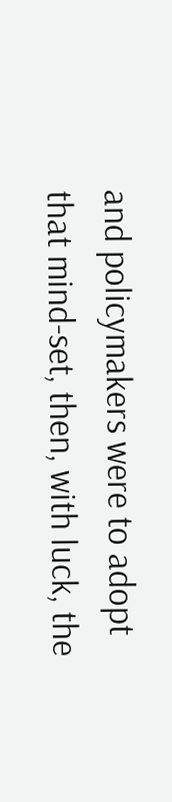and policymakers were to adopt that mind-set, then, with luck, the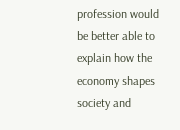profession would be better able to explain how the economy shapes society and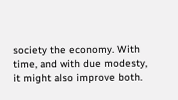society the economy. With time, and with due modesty, it might also improve both.